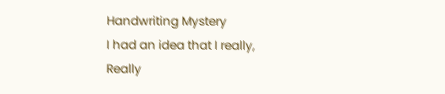Handwriting Mystery
I had an idea that I really, Really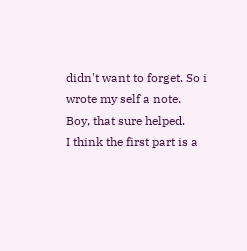didn't want to forget. So i wrote my self a note.
Boy, that sure helped.
I think the first part is a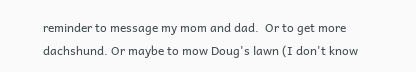reminder to message my mom and dad.  Or to get more dachshund. Or maybe to mow Doug's lawn (I don't know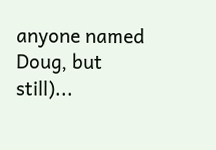anyone named Doug, but still)...